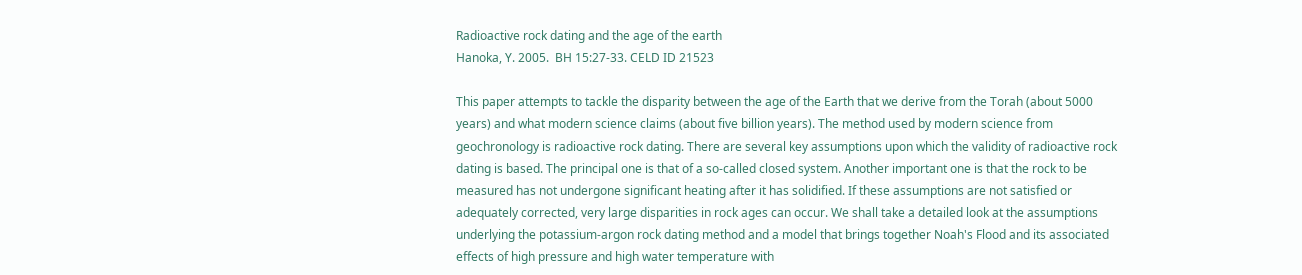Radioactive rock dating and the age of the earth
Hanoka, Y. 2005.  BH 15:27-33. CELD ID 21523

This paper attempts to tackle the disparity between the age of the Earth that we derive from the Torah (about 5000 years) and what modern science claims (about five billion years). The method used by modern science from geochronology is radioactive rock dating. There are several key assumptions upon which the validity of radioactive rock dating is based. The principal one is that of a so-called closed system. Another important one is that the rock to be measured has not undergone significant heating after it has solidified. If these assumptions are not satisfied or adequately corrected, very large disparities in rock ages can occur. We shall take a detailed look at the assumptions underlying the potassium-argon rock dating method and a model that brings together Noah's Flood and its associated effects of high pressure and high water temperature with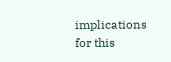implications for this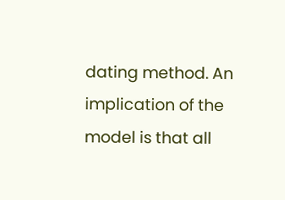dating method. An implication of the model is that all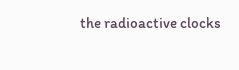the radioactive clocks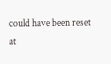could have been reset at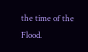the time of the Flood.